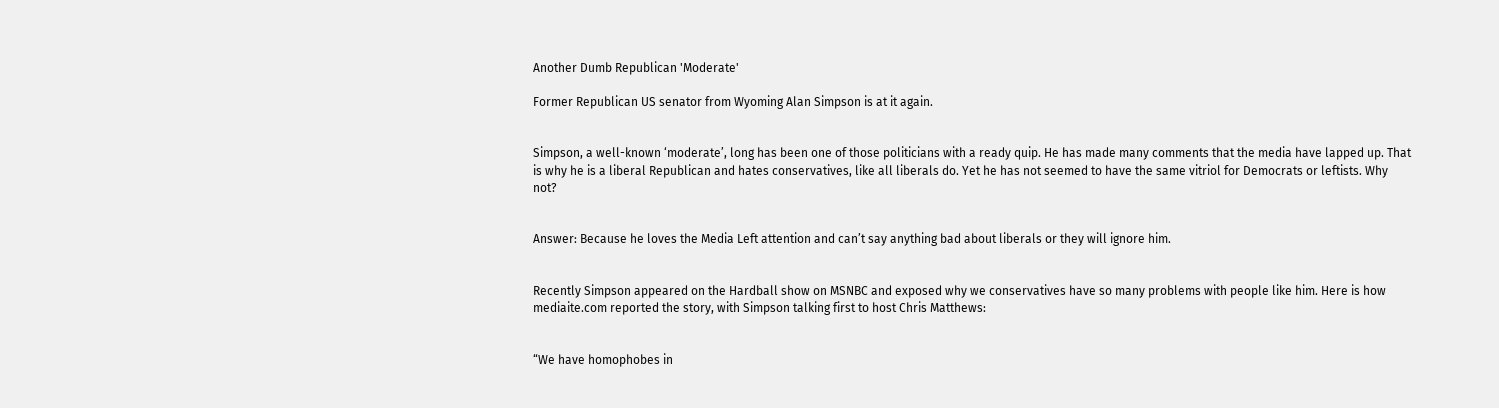Another Dumb Republican 'Moderate'

Former Republican US senator from Wyoming Alan Simpson is at it again.


Simpson, a well-known ‘moderate’, long has been one of those politicians with a ready quip. He has made many comments that the media have lapped up. That is why he is a liberal Republican and hates conservatives, like all liberals do. Yet he has not seemed to have the same vitriol for Democrats or leftists. Why not?


Answer: Because he loves the Media Left attention and can’t say anything bad about liberals or they will ignore him.


Recently Simpson appeared on the Hardball show on MSNBC and exposed why we conservatives have so many problems with people like him. Here is how mediaite.com reported the story, with Simpson talking first to host Chris Matthews:


“We have homophobes in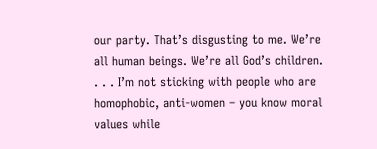our party. That’s disgusting to me. We’re all human beings. We’re all God’s children. . . . I’m not sticking with people who are homophobic, anti-women – you know moral values while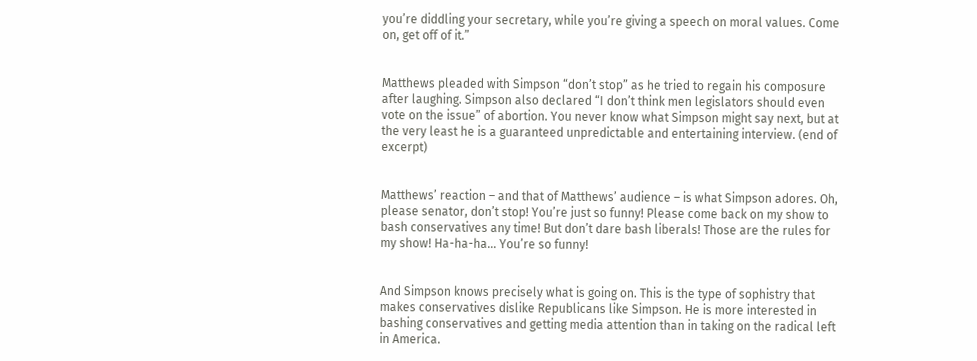you’re diddling your secretary, while you’re giving a speech on moral values. Come on, get off of it.”


Matthews pleaded with Simpson “don’t stop” as he tried to regain his composure after laughing. Simpson also declared “I don’t think men legislators should even vote on the issue” of abortion. You never know what Simpson might say next, but at the very least he is a guaranteed unpredictable and entertaining interview. (end of excerpt)


Matthews’ reaction – and that of Matthews’ audience – is what Simpson adores. Oh, please senator, don’t stop! You’re just so funny! Please come back on my show to bash conservatives any time! But don’t dare bash liberals! Those are the rules for my show! Ha-ha-ha… You’re so funny!


And Simpson knows precisely what is going on. This is the type of sophistry that makes conservatives dislike Republicans like Simpson. He is more interested in bashing conservatives and getting media attention than in taking on the radical left in America.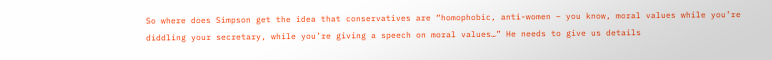So where does Simpson get the idea that conservatives are “homophobic, anti-women – you know, moral values while you’re diddling your secretary, while you’re giving a speech on moral values…” He needs to give us details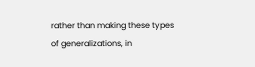rather than making these types of generalizations, in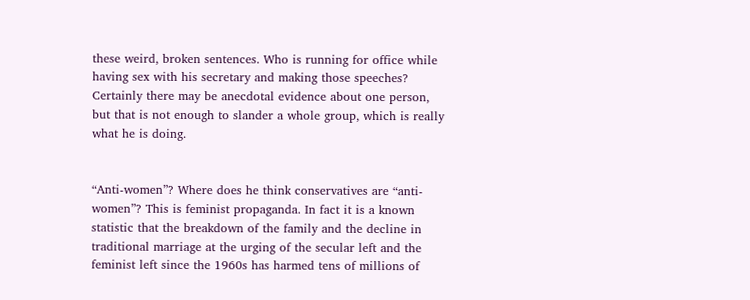these weird, broken sentences. Who is running for office while having sex with his secretary and making those speeches? Certainly there may be anecdotal evidence about one person, but that is not enough to slander a whole group, which is really what he is doing.


“Anti-women”? Where does he think conservatives are “anti-women”? This is feminist propaganda. In fact it is a known statistic that the breakdown of the family and the decline in traditional marriage at the urging of the secular left and the feminist left since the 1960s has harmed tens of millions of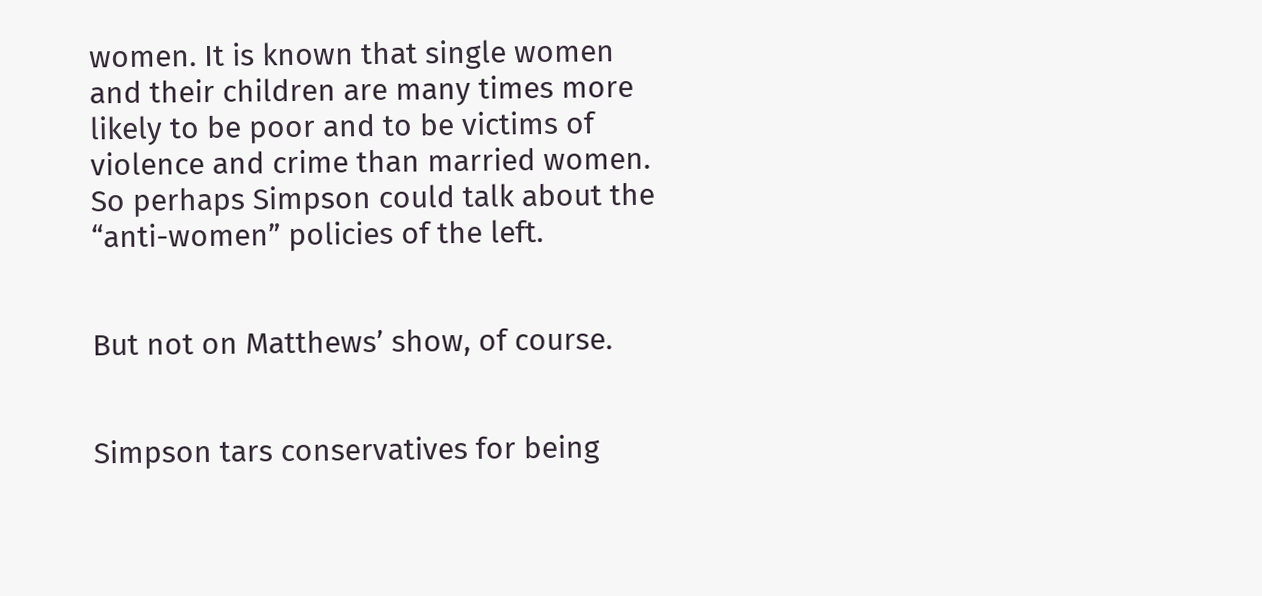women. It is known that single women and their children are many times more likely to be poor and to be victims of violence and crime than married women. So perhaps Simpson could talk about the “anti-women” policies of the left.


But not on Matthews’ show, of course.


Simpson tars conservatives for being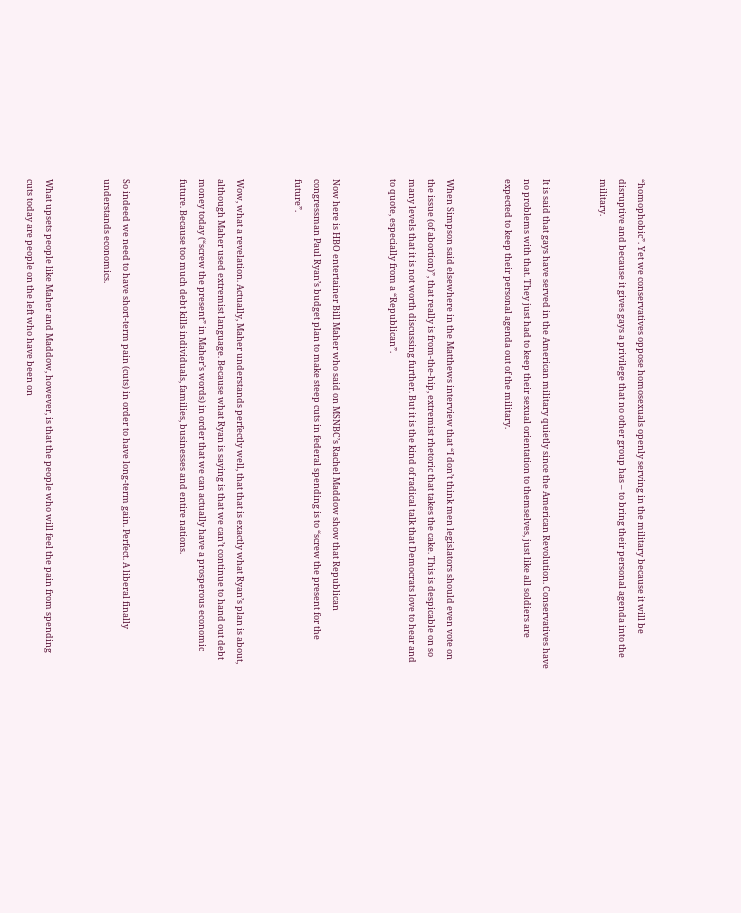“homophobic”. Yet we conservatives oppose homosexuals openly serving in the military because it will be disruptive and because it gives gays a privilege that no other group has – to bring their personal agenda into the military.


It is said that gays have served in the American military quietly since the American Revolution. Conservatives have no problems with that. They just had to keep their sexual orientation to themselves, just like all soldiers are expected to keep their personal agenda out of the military.


When Simpson said elsewhere in the Matthews interview that “I don’t think men legislators should even vote on the issue (of abortion)”, that really is from-the-hip, extremist rhetoric that takes the cake. This is despicable on so many levels that it is not worth discussing further. But it is the kind of radical talk that Democrats love to hear and to quote, especially from a “Republican”.


Now here is HBO entertainer Bill Maher who said on MSNBC’s Rachel Maddow show that Republican congressman Paul Ryan’s budget plan to make steep cuts in federal spending is to “screw the present for the future”.


Wow, what a revelation. Actually, Maher understands perfectly well, that that is exactly what Ryan’s plan is about, although Maher used extremist language. Because what Ryan is saying is that we can’t continue to hand out debt money today (“screw the present” in Maher’s words) in order that we can actually have a prosperous economic future. Because too much debt kills individuals, families, businesses and entire nations.


So indeed we need to have short-term pain (cuts) in order to have long-term gain. Perfect. A liberal finally understands economics.


What upsets people like Maher and Maddow, however, is that the people who will feel the pain from spending cuts today are people on the left who have been on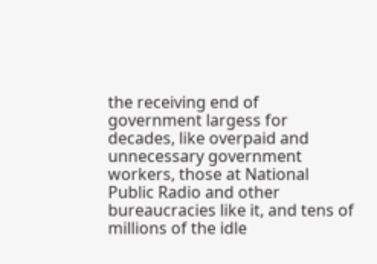the receiving end of government largess for decades, like overpaid and unnecessary government workers, those at National Public Radio and other bureaucracies like it, and tens of millions of the idle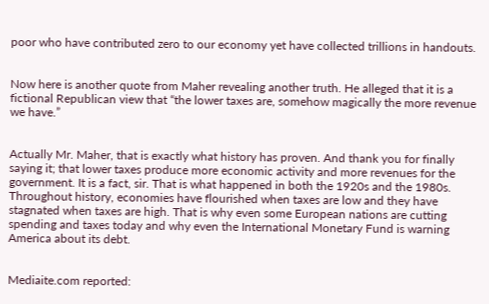poor who have contributed zero to our economy yet have collected trillions in handouts.


Now here is another quote from Maher revealing another truth. He alleged that it is a fictional Republican view that “the lower taxes are, somehow magically the more revenue we have.”


Actually Mr. Maher, that is exactly what history has proven. And thank you for finally saying it; that lower taxes produce more economic activity and more revenues for the government. It is a fact, sir. That is what happened in both the 1920s and the 1980s. Throughout history, economies have flourished when taxes are low and they have stagnated when taxes are high. That is why even some European nations are cutting spending and taxes today and why even the International Monetary Fund is warning America about its debt.


Mediaite.com reported: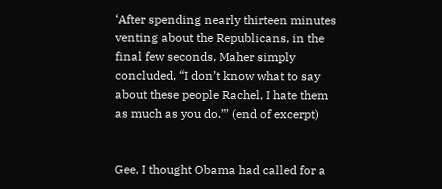‘After spending nearly thirteen minutes venting about the Republicans, in the final few seconds, Maher simply concluded, “I don’t know what to say about these people Rachel, I hate them as much as you do.”’ (end of excerpt)


Gee, I thought Obama had called for a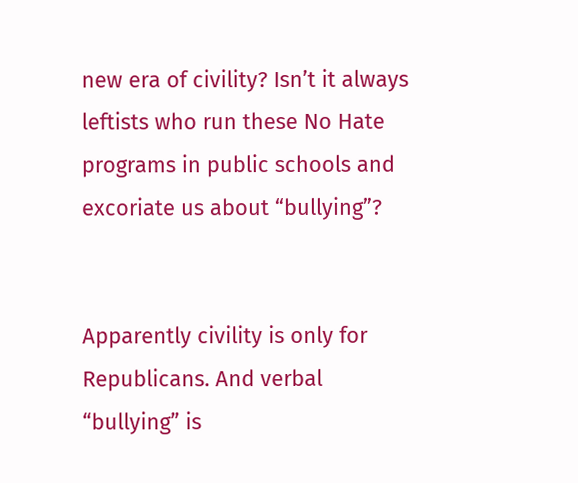new era of civility? Isn’t it always leftists who run these No Hate programs in public schools and excoriate us about “bullying”?


Apparently civility is only for Republicans. And verbal “bullying” is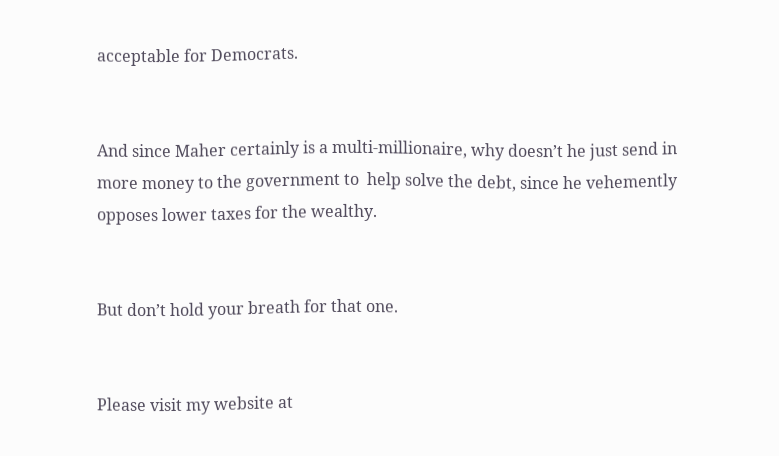acceptable for Democrats.


And since Maher certainly is a multi-millionaire, why doesn’t he just send in more money to the government to  help solve the debt, since he vehemently opposes lower taxes for the wealthy.


But don’t hold your breath for that one.


Please visit my website at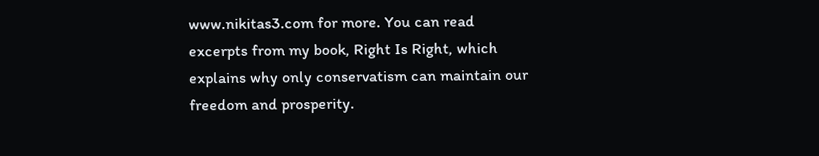www.nikitas3.com for more. You can read excerpts from my book, Right Is Right, which explains why only conservatism can maintain our freedom and prosperity.